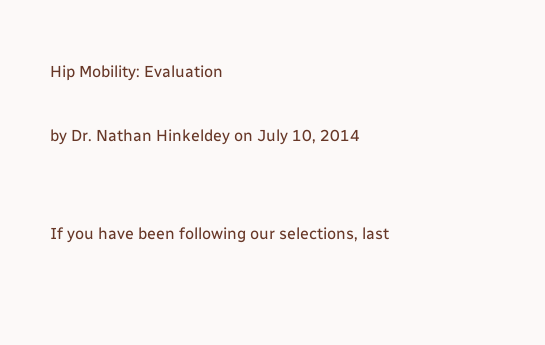Hip Mobility: Evaluation

by Dr. Nathan Hinkeldey on July 10, 2014


If you have been following our selections, last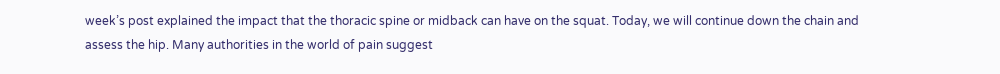week’s post explained the impact that the thoracic spine or midback can have on the squat. Today, we will continue down the chain and assess the hip. Many authorities in the world of pain suggest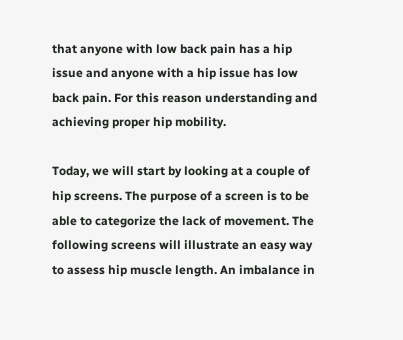that anyone with low back pain has a hip issue and anyone with a hip issue has low back pain. For this reason understanding and achieving proper hip mobility.

Today, we will start by looking at a couple of hip screens. The purpose of a screen is to be able to categorize the lack of movement. The following screens will illustrate an easy way to assess hip muscle length. An imbalance in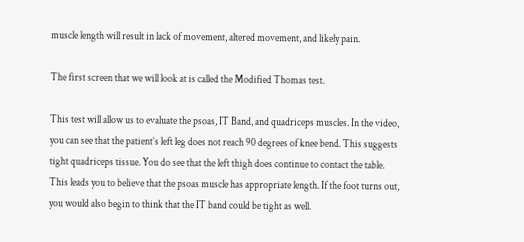muscle length will result in lack of movement, altered movement, and likely pain.

The first screen that we will look at is called the Modified Thomas test.

This test will allow us to evaluate the psoas, IT Band, and quadriceps muscles. In the video, you can see that the patient’s left leg does not reach 90 degrees of knee bend. This suggests tight quadriceps tissue. You do see that the left thigh does continue to contact the table. This leads you to believe that the psoas muscle has appropriate length. If the foot turns out, you would also begin to think that the IT band could be tight as well.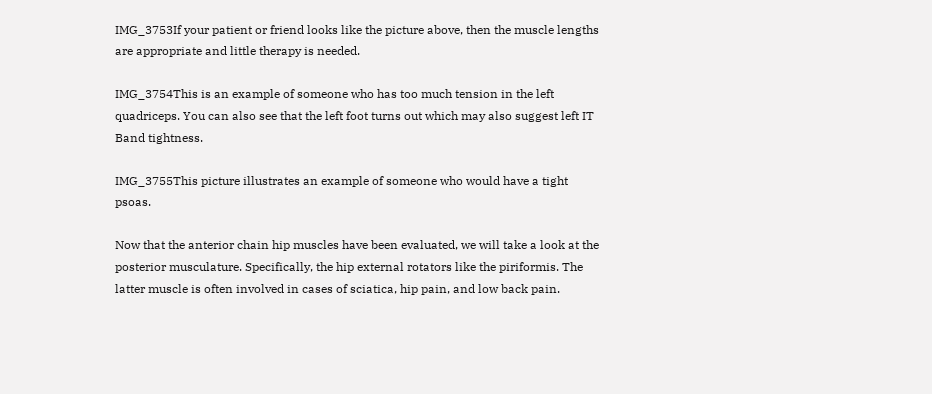IMG_3753If your patient or friend looks like the picture above, then the muscle lengths are appropriate and little therapy is needed.

IMG_3754This is an example of someone who has too much tension in the left quadriceps. You can also see that the left foot turns out which may also suggest left IT Band tightness.

IMG_3755This picture illustrates an example of someone who would have a tight psoas.

Now that the anterior chain hip muscles have been evaluated, we will take a look at the posterior musculature. Specifically, the hip external rotators like the piriformis. The latter muscle is often involved in cases of sciatica, hip pain, and low back pain.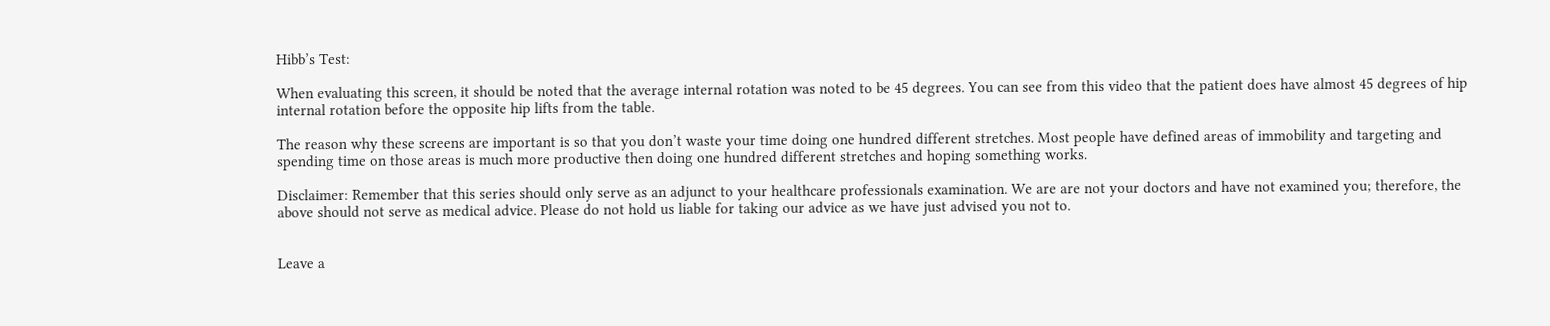Hibb’s Test:

When evaluating this screen, it should be noted that the average internal rotation was noted to be 45 degrees. You can see from this video that the patient does have almost 45 degrees of hip internal rotation before the opposite hip lifts from the table.

The reason why these screens are important is so that you don’t waste your time doing one hundred different stretches. Most people have defined areas of immobility and targeting and spending time on those areas is much more productive then doing one hundred different stretches and hoping something works.

Disclaimer: Remember that this series should only serve as an adjunct to your healthcare professionals examination. We are are not your doctors and have not examined you; therefore, the above should not serve as medical advice. Please do not hold us liable for taking our advice as we have just advised you not to.


Leave a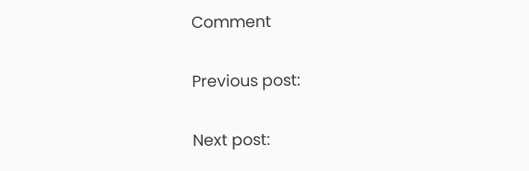Comment

Previous post:

Next post: